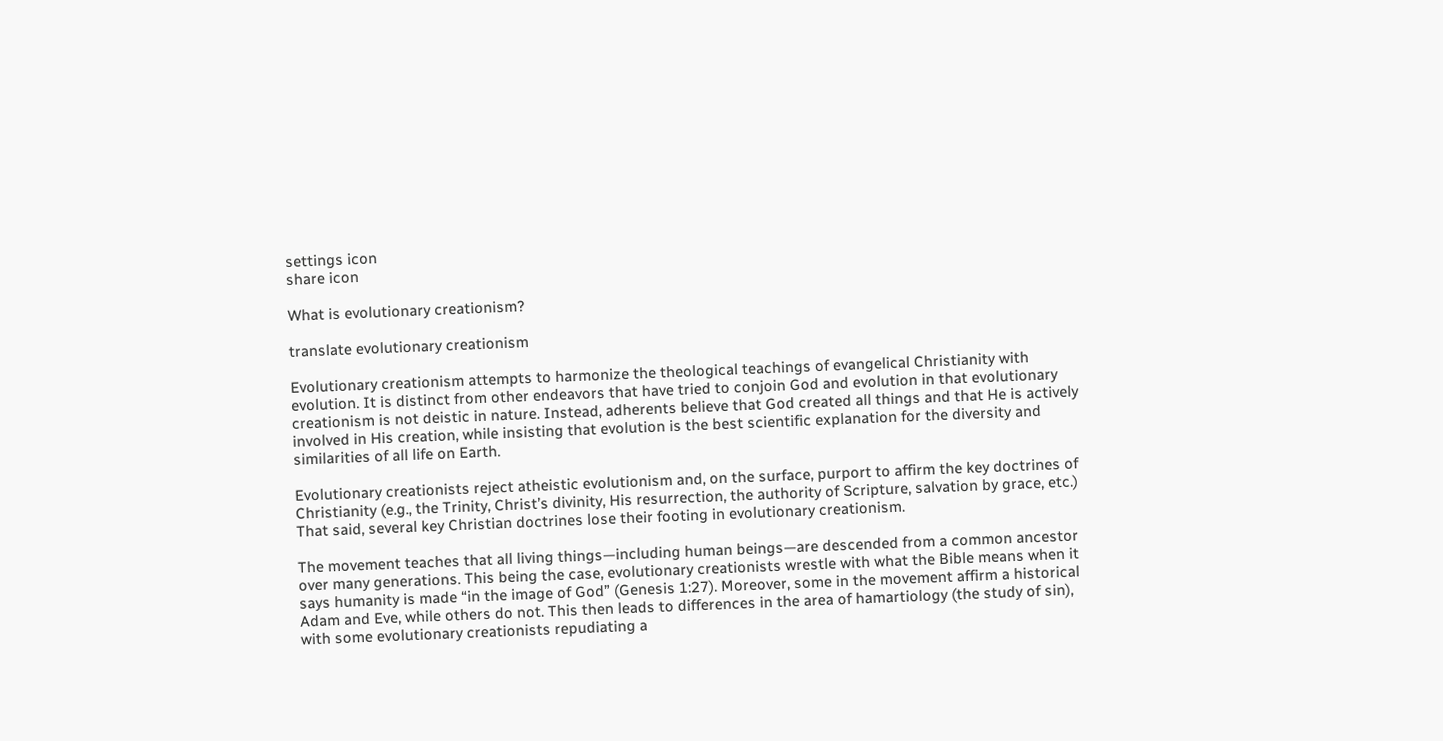settings icon
share icon

What is evolutionary creationism?

translate evolutionary creationism

Evolutionary creationism attempts to harmonize the theological teachings of evangelical Christianity with evolution. It is distinct from other endeavors that have tried to conjoin God and evolution in that evolutionary creationism is not deistic in nature. Instead, adherents believe that God created all things and that He is actively involved in His creation, while insisting that evolution is the best scientific explanation for the diversity and similarities of all life on Earth.

Evolutionary creationists reject atheistic evolutionism and, on the surface, purport to affirm the key doctrines of Christianity (e.g., the Trinity, Christ’s divinity, His resurrection, the authority of Scripture, salvation by grace, etc.) That said, several key Christian doctrines lose their footing in evolutionary creationism.

The movement teaches that all living things—including human beings—are descended from a common ancestor over many generations. This being the case, evolutionary creationists wrestle with what the Bible means when it says humanity is made “in the image of God” (Genesis 1:27). Moreover, some in the movement affirm a historical Adam and Eve, while others do not. This then leads to differences in the area of hamartiology (the study of sin), with some evolutionary creationists repudiating a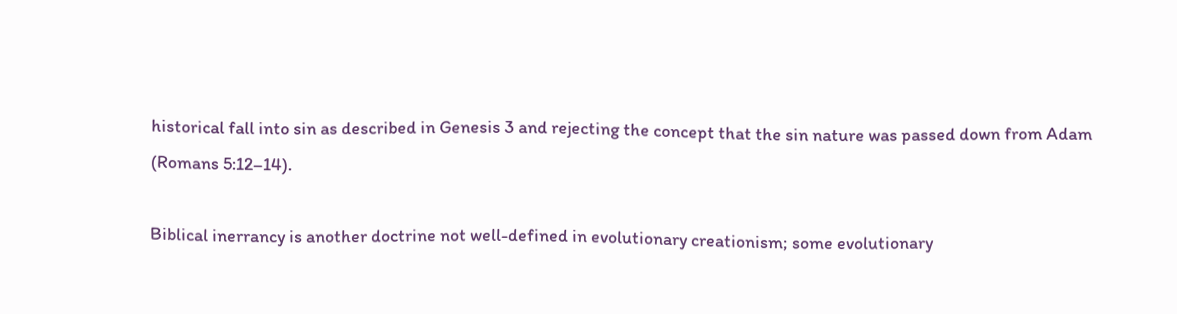historical fall into sin as described in Genesis 3 and rejecting the concept that the sin nature was passed down from Adam (Romans 5:12–14).

Biblical inerrancy is another doctrine not well-defined in evolutionary creationism; some evolutionary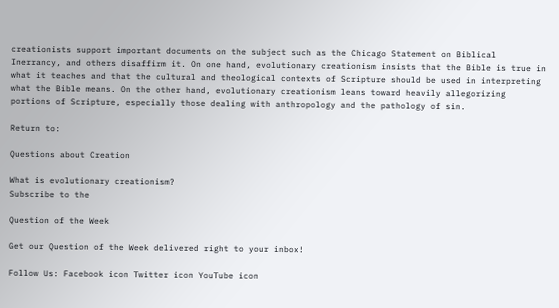creationists support important documents on the subject such as the Chicago Statement on Biblical Inerrancy, and others disaffirm it. On one hand, evolutionary creationism insists that the Bible is true in what it teaches and that the cultural and theological contexts of Scripture should be used in interpreting what the Bible means. On the other hand, evolutionary creationism leans toward heavily allegorizing portions of Scripture, especially those dealing with anthropology and the pathology of sin.

Return to:

Questions about Creation

What is evolutionary creationism?
Subscribe to the

Question of the Week

Get our Question of the Week delivered right to your inbox!

Follow Us: Facebook icon Twitter icon YouTube icon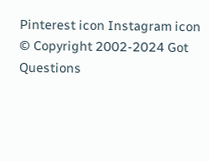Pinterest icon Instagram icon
© Copyright 2002-2024 Got Questions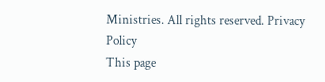Ministries. All rights reserved. Privacy Policy
This page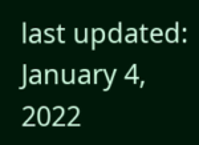last updated: January 4, 2022